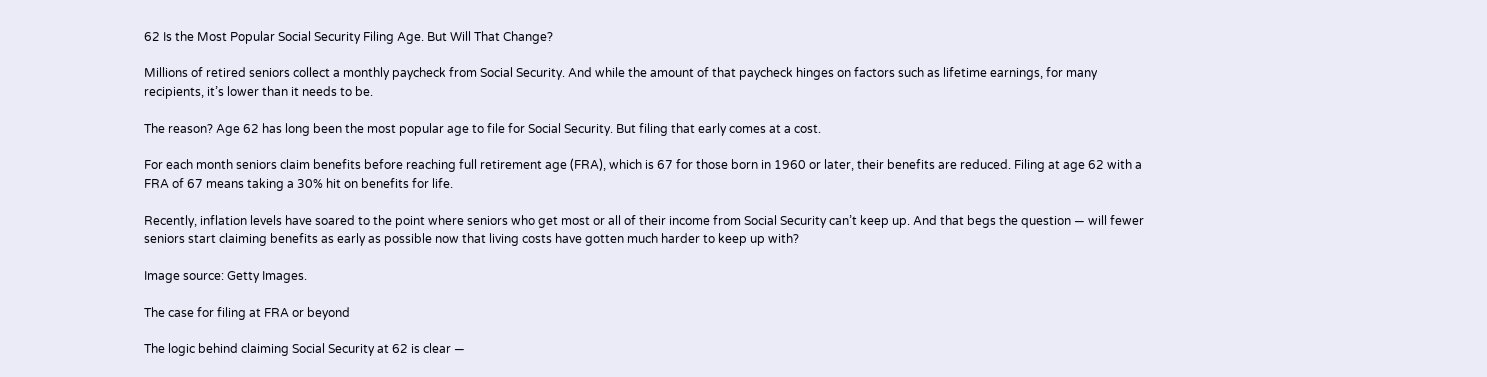62 Is the Most Popular Social Security Filing Age. But Will That Change?

Millions of retired seniors collect a monthly paycheck from Social Security. And while the amount of that paycheck hinges on factors such as lifetime earnings, for many recipients, it’s lower than it needs to be.

The reason? Age 62 has long been the most popular age to file for Social Security. But filing that early comes at a cost.

For each month seniors claim benefits before reaching full retirement age (FRA), which is 67 for those born in 1960 or later, their benefits are reduced. Filing at age 62 with a FRA of 67 means taking a 30% hit on benefits for life.

Recently, inflation levels have soared to the point where seniors who get most or all of their income from Social Security can’t keep up. And that begs the question — will fewer seniors start claiming benefits as early as possible now that living costs have gotten much harder to keep up with?

Image source: Getty Images.

The case for filing at FRA or beyond

The logic behind claiming Social Security at 62 is clear —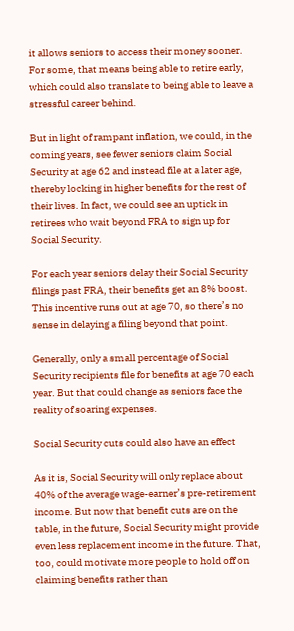it allows seniors to access their money sooner. For some, that means being able to retire early, which could also translate to being able to leave a stressful career behind.

But in light of rampant inflation, we could, in the coming years, see fewer seniors claim Social Security at age 62 and instead file at a later age, thereby locking in higher benefits for the rest of their lives. In fact, we could see an uptick in retirees who wait beyond FRA to sign up for Social Security.

For each year seniors delay their Social Security filings past FRA, their benefits get an 8% boost. This incentive runs out at age 70, so there’s no sense in delaying a filing beyond that point.

Generally, only a small percentage of Social Security recipients file for benefits at age 70 each year. But that could change as seniors face the reality of soaring expenses.

Social Security cuts could also have an effect

As it is, Social Security will only replace about 40% of the average wage-earner’s pre-retirement income. But now that benefit cuts are on the table, in the future, Social Security might provide even less replacement income in the future. That, too, could motivate more people to hold off on claiming benefits rather than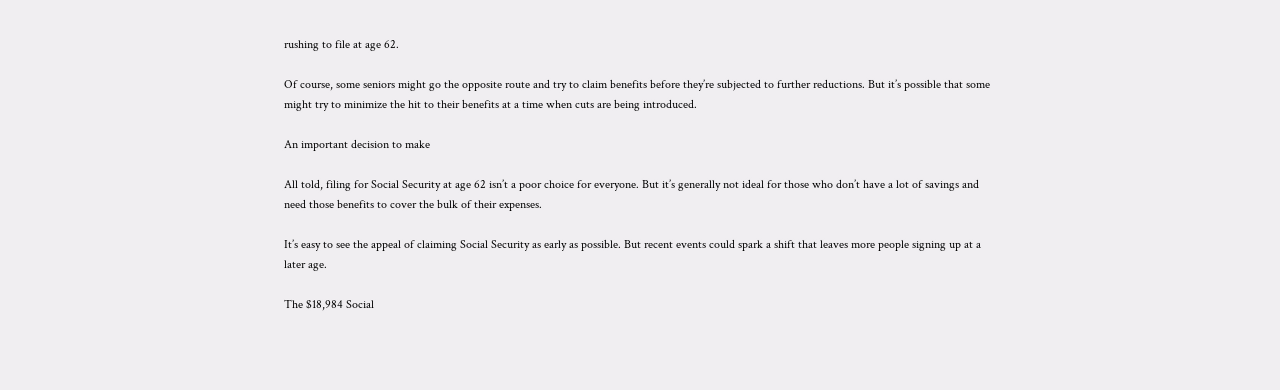rushing to file at age 62.

Of course, some seniors might go the opposite route and try to claim benefits before they’re subjected to further reductions. But it’s possible that some might try to minimize the hit to their benefits at a time when cuts are being introduced.

An important decision to make

All told, filing for Social Security at age 62 isn’t a poor choice for everyone. But it’s generally not ideal for those who don’t have a lot of savings and need those benefits to cover the bulk of their expenses.

It’s easy to see the appeal of claiming Social Security as early as possible. But recent events could spark a shift that leaves more people signing up at a later age.

The $18,984 Social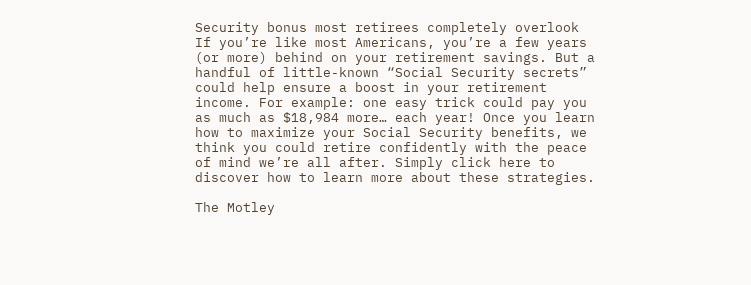Security bonus most retirees completely overlook
If you’re like most Americans, you’re a few years (or more) behind on your retirement savings. But a handful of little-known “Social Security secrets” could help ensure a boost in your retirement income. For example: one easy trick could pay you as much as $18,984 more… each year! Once you learn how to maximize your Social Security benefits, we think you could retire confidently with the peace of mind we’re all after. Simply click here to discover how to learn more about these strategies.

The Motley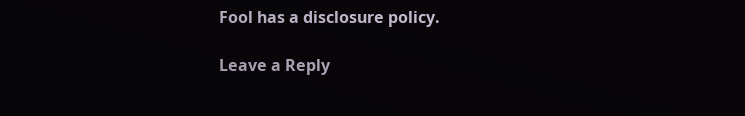Fool has a disclosure policy.

Leave a Reply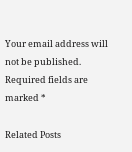Your email address will not be published. Required fields are marked *

Related Posts